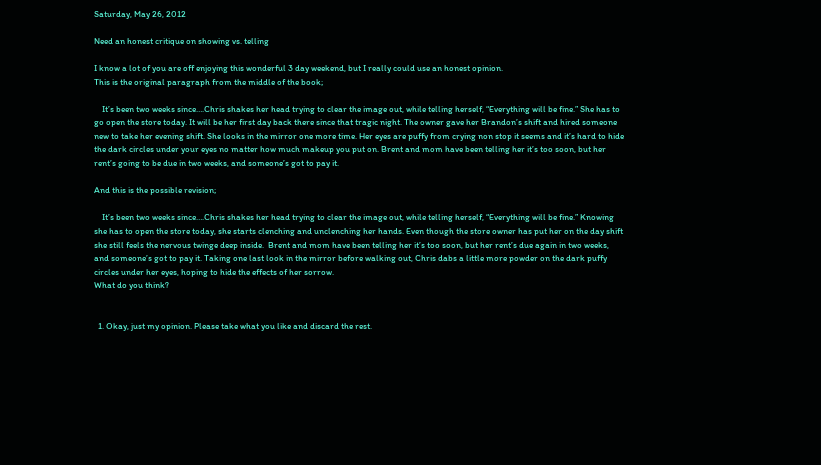Saturday, May 26, 2012

Need an honest critique on showing vs. telling

I know a lot of you are off enjoying this wonderful 3 day weekend, but I really could use an honest opinion.
This is the original paragraph from the middle of the book;

    It’s been two weeks since….Chris shakes her head trying to clear the image out, while telling herself, “Everything will be fine.” She has to go open the store today. It will be her first day back there since that tragic night. The owner gave her Brandon’s shift and hired someone new to take her evening shift. She looks in the mirror one more time. Her eyes are puffy from crying non stop it seems and it’s hard to hide the dark circles under your eyes no matter how much makeup you put on. Brent and mom have been telling her it’s too soon, but her rent’s going to be due in two weeks, and someone’s got to pay it.

And this is the possible revision;

    It’s been two weeks since….Chris shakes her head trying to clear the image out, while telling herself, “Everything will be fine.” Knowing she has to open the store today, she starts clenching and unclenching her hands. Even though the store owner has put her on the day shift she still feels the nervous twinge deep inside.  Brent and mom have been telling her it’s too soon, but her rent’s due again in two weeks, and someone’s got to pay it. Taking one last look in the mirror before walking out, Chris dabs a little more powder on the dark puffy circles under her eyes, hoping to hide the effects of her sorrow.
What do you think?


  1. Okay, just my opinion. Please take what you like and discard the rest.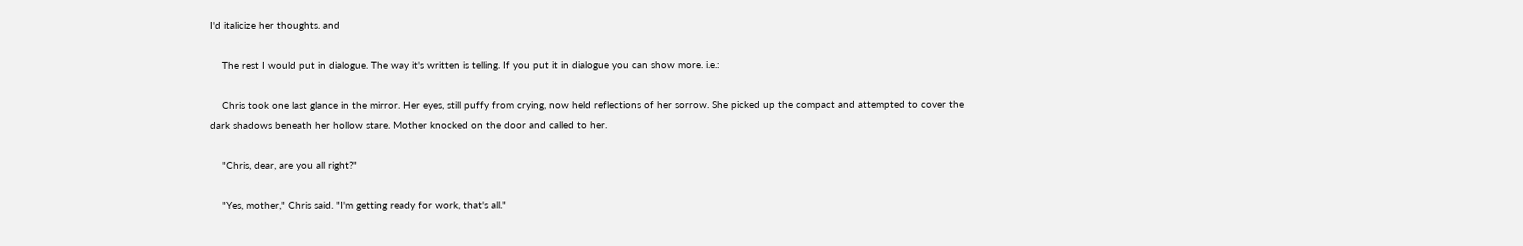I'd italicize her thoughts. and

    The rest I would put in dialogue. The way it's written is telling. If you put it in dialogue you can show more. i.e.:

    Chris took one last glance in the mirror. Her eyes, still puffy from crying, now held reflections of her sorrow. She picked up the compact and attempted to cover the dark shadows beneath her hollow stare. Mother knocked on the door and called to her.

    "Chris, dear, are you all right?"

    "Yes, mother," Chris said. "I'm getting ready for work, that's all."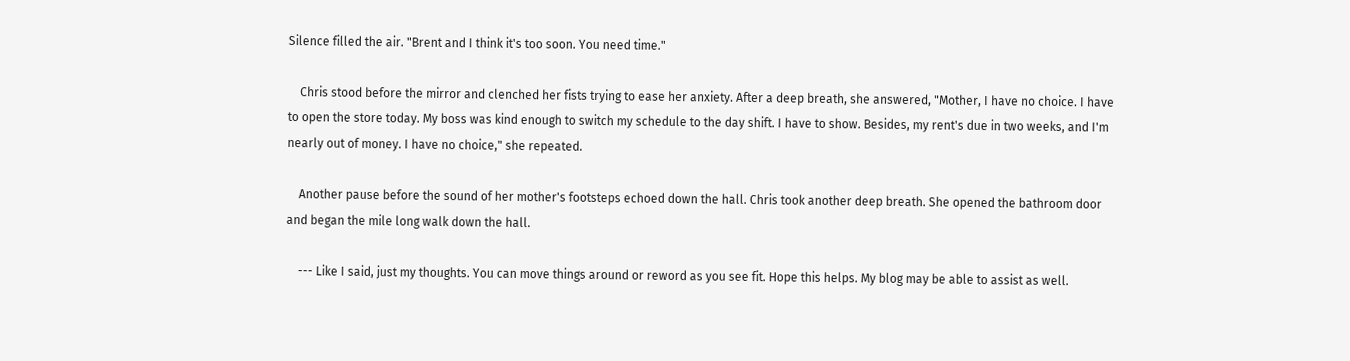Silence filled the air. "Brent and I think it's too soon. You need time."

    Chris stood before the mirror and clenched her fists trying to ease her anxiety. After a deep breath, she answered, "Mother, I have no choice. I have to open the store today. My boss was kind enough to switch my schedule to the day shift. I have to show. Besides, my rent's due in two weeks, and I'm nearly out of money. I have no choice," she repeated.

    Another pause before the sound of her mother's footsteps echoed down the hall. Chris took another deep breath. She opened the bathroom door and began the mile long walk down the hall.

    --- Like I said, just my thoughts. You can move things around or reword as you see fit. Hope this helps. My blog may be able to assist as well.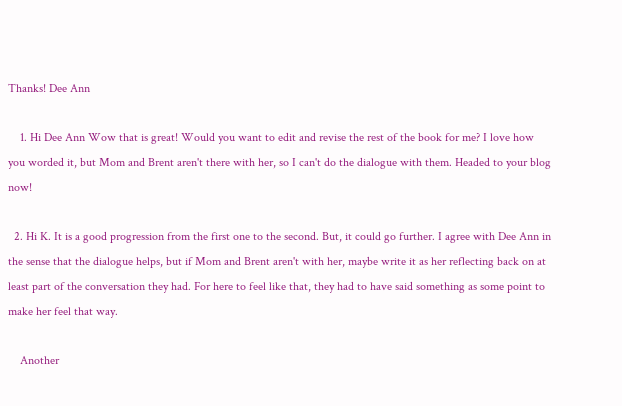Thanks! Dee Ann

    1. Hi Dee Ann Wow that is great! Would you want to edit and revise the rest of the book for me? I love how you worded it, but Mom and Brent aren't there with her, so I can't do the dialogue with them. Headed to your blog now!

  2. Hi K. It is a good progression from the first one to the second. But, it could go further. I agree with Dee Ann in the sense that the dialogue helps, but if Mom and Brent aren't with her, maybe write it as her reflecting back on at least part of the conversation they had. For here to feel like that, they had to have said something as some point to make her feel that way.

    Another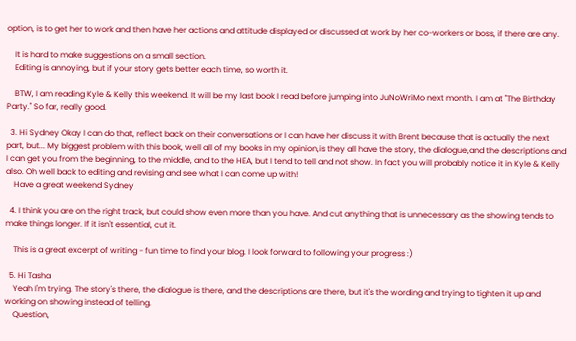option, is to get her to work and then have her actions and attitude displayed or discussed at work by her co-workers or boss, if there are any.

    It is hard to make suggestions on a small section.
    Editing is annoying, but if your story gets better each time, so worth it.

    BTW, I am reading Kyle & Kelly this weekend. It will be my last book I read before jumping into JuNoWriMo next month. I am at "The Birthday Party." So far, really good.

  3. Hi Sydney Okay I can do that, reflect back on their conversations or I can have her discuss it with Brent because that is actually the next part, but... My biggest problem with this book, well all of my books in my opinion,is they all have the story, the dialogue,and the descriptions and I can get you from the beginning, to the middle, and to the HEA, but I tend to tell and not show. In fact you will probably notice it in Kyle & Kelly also. Oh well back to editing and revising and see what I can come up with!
    Have a great weekend Sydney

  4. I think you are on the right track, but could show even more than you have. And cut anything that is unnecessary as the showing tends to make things longer. If it isn't essential, cut it.

    This is a great excerpt of writing - fun time to find your blog. I look forward to following your progress :)

  5. Hi Tasha
    Yeah I'm trying. The story's there, the dialogue is there, and the descriptions are there, but it's the wording and trying to tighten it up and working on showing instead of telling.
    Question,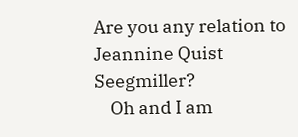Are you any relation to Jeannine Quist Seegmiller?
    Oh and I am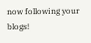now following your blogs!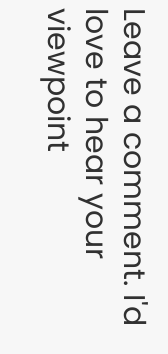Leave a comment. I'd love to hear your viewpoint